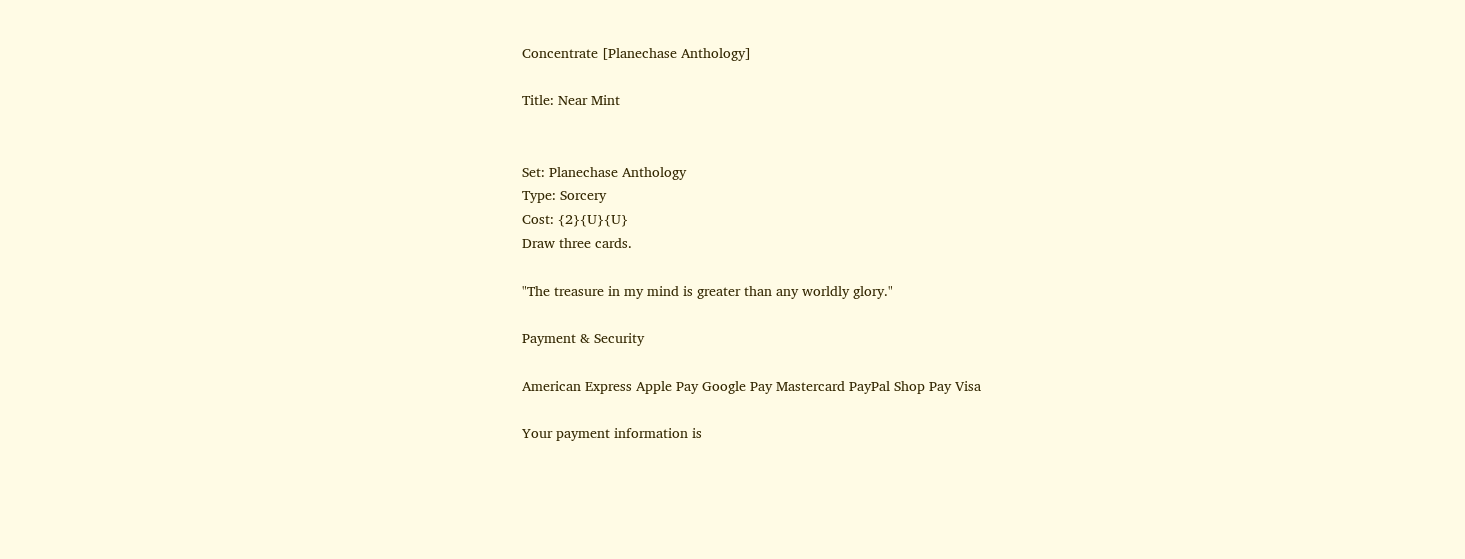Concentrate [Planechase Anthology]

Title: Near Mint


Set: Planechase Anthology
Type: Sorcery
Cost: {2}{U}{U}
Draw three cards.

"The treasure in my mind is greater than any worldly glory."

Payment & Security

American Express Apple Pay Google Pay Mastercard PayPal Shop Pay Visa

Your payment information is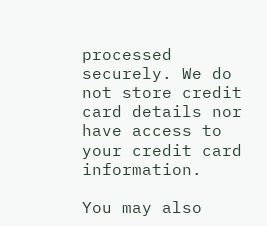processed securely. We do not store credit card details nor have access to your credit card information.

You may also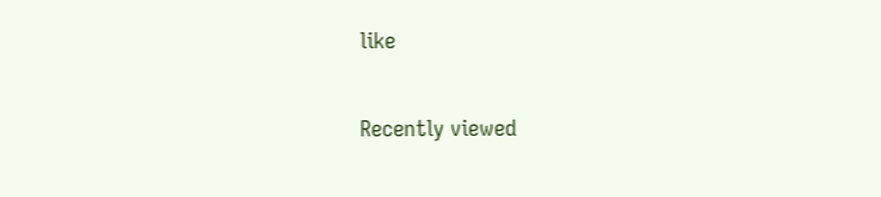like

Recently viewed